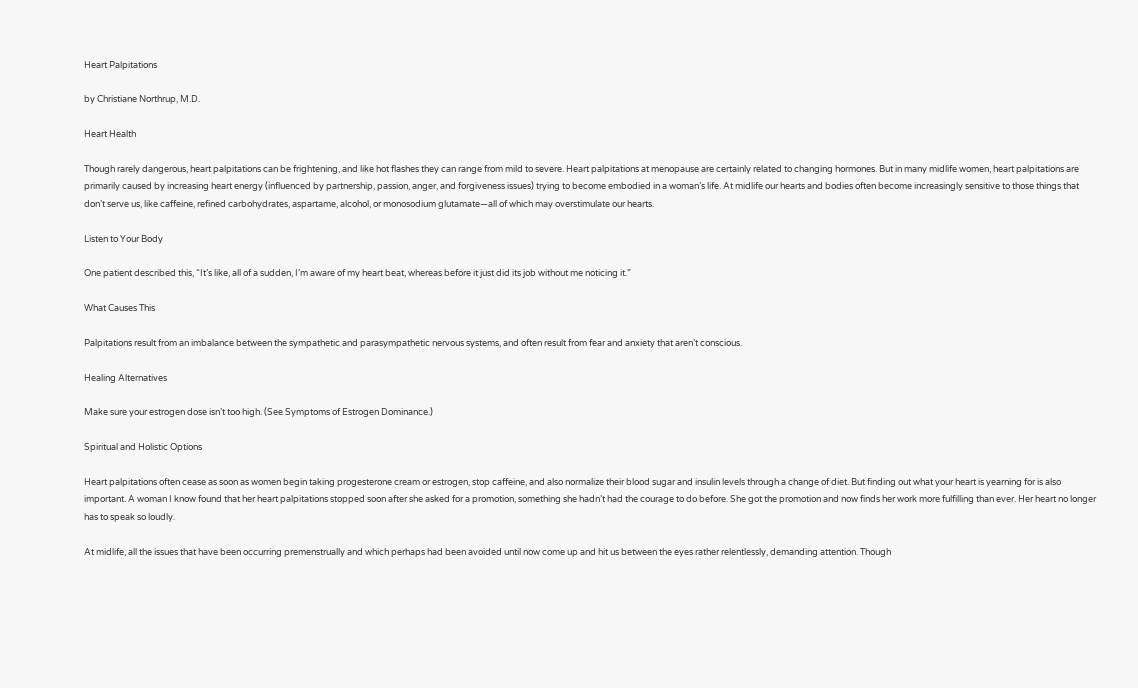Heart Palpitations

by Christiane Northrup, M.D.

Heart Health

Though rarely dangerous, heart palpitations can be frightening, and like hot flashes they can range from mild to severe. Heart palpitations at menopause are certainly related to changing hormones. But in many midlife women, heart palpitations are primarily caused by increasing heart energy (influenced by partnership, passion, anger, and forgiveness issues) trying to become embodied in a woman’s life. At midlife our hearts and bodies often become increasingly sensitive to those things that don’t serve us, like caffeine, refined carbohydrates, aspartame, alcohol, or monosodium glutamate—all of which may overstimulate our hearts.

Listen to Your Body

One patient described this, “It’s like, all of a sudden, I’m aware of my heart beat, whereas before it just did its job without me noticing it.”

What Causes This

Palpitations result from an imbalance between the sympathetic and parasympathetic nervous systems, and often result from fear and anxiety that aren’t conscious.

Healing Alternatives

Make sure your estrogen dose isn’t too high. (See Symptoms of Estrogen Dominance.)

Spiritual and Holistic Options

Heart palpitations often cease as soon as women begin taking progesterone cream or estrogen, stop caffeine, and also normalize their blood sugar and insulin levels through a change of diet. But finding out what your heart is yearning for is also important. A woman I know found that her heart palpitations stopped soon after she asked for a promotion, something she hadn’t had the courage to do before. She got the promotion and now finds her work more fulfilling than ever. Her heart no longer has to speak so loudly.

At midlife, all the issues that have been occurring premenstrually and which perhaps had been avoided until now come up and hit us between the eyes rather relentlessly, demanding attention. Though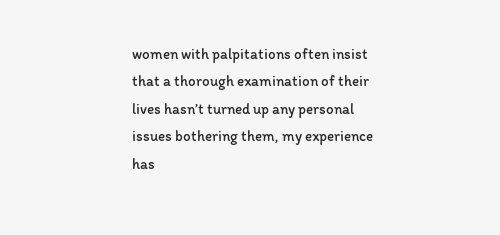women with palpitations often insist that a thorough examination of their lives hasn’t turned up any personal issues bothering them, my experience has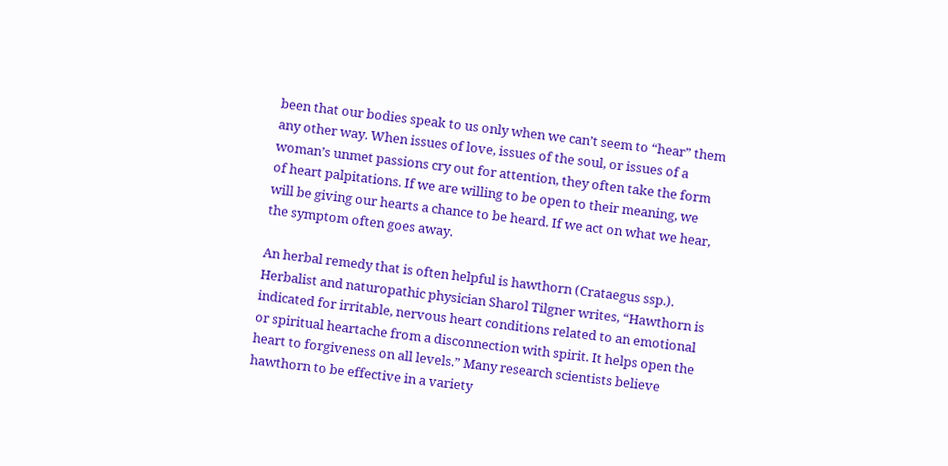been that our bodies speak to us only when we can’t seem to “hear” them any other way. When issues of love, issues of the soul, or issues of a woman’s unmet passions cry out for attention, they often take the form of heart palpitations. If we are willing to be open to their meaning, we will be giving our hearts a chance to be heard. If we act on what we hear, the symptom often goes away.

An herbal remedy that is often helpful is hawthorn (Crataegus ssp.). Herbalist and naturopathic physician Sharol Tilgner writes, “Hawthorn is indicated for irritable, nervous heart conditions related to an emotional or spiritual heartache from a disconnection with spirit. It helps open the heart to forgiveness on all levels.” Many research scientists believe hawthorn to be effective in a variety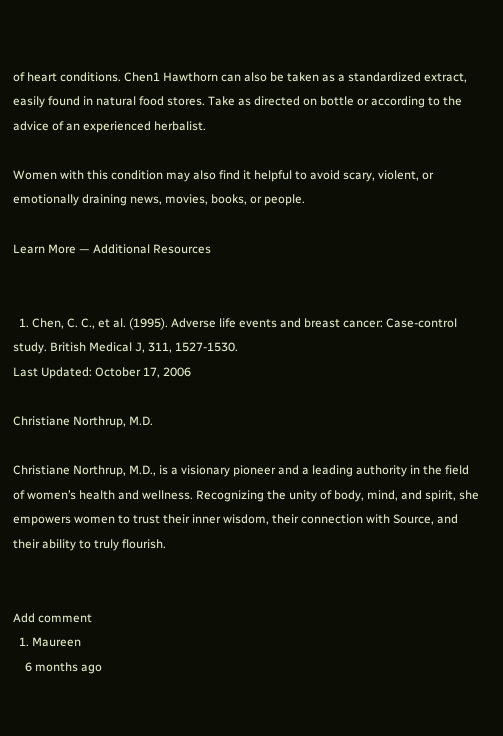of heart conditions. Chen1 Hawthorn can also be taken as a standardized extract, easily found in natural food stores. Take as directed on bottle or according to the advice of an experienced herbalist.

Women with this condition may also find it helpful to avoid scary, violent, or emotionally draining news, movies, books, or people.

Learn More — Additional Resources


  1. Chen, C. C., et al. (1995). Adverse life events and breast cancer: Case-control study. British Medical J, 311, 1527-1530.
Last Updated: October 17, 2006

Christiane Northrup, M.D.

Christiane Northrup, M.D., is a visionary pioneer and a leading authority in the field of women’s health and wellness. Recognizing the unity of body, mind, and spirit, she empowers women to trust their inner wisdom, their connection with Source, and their ability to truly flourish.


Add comment
  1. Maureen
    6 months ago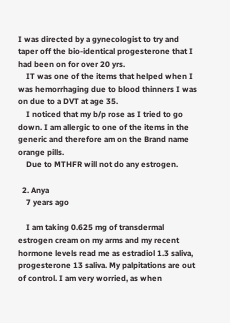I was directed by a gynecologist to try and taper off the bio-identical progesterone that I had been on for over 20 yrs.
    IT was one of the items that helped when I was hemorrhaging due to blood thinners I was on due to a DVT at age 35.
    I noticed that my b/p rose as I tried to go down. I am allergic to one of the items in the generic and therefore am on the Brand name orange pills.
    Due to MTHFR will not do any estrogen.

  2. Anya
    7 years ago

    I am taking 0.625 mg of transdermal estrogen cream on my arms and my recent hormone levels read me as estradiol 1.3 saliva, progesterone 13 saliva. My palpitations are out of control. I am very worried, as when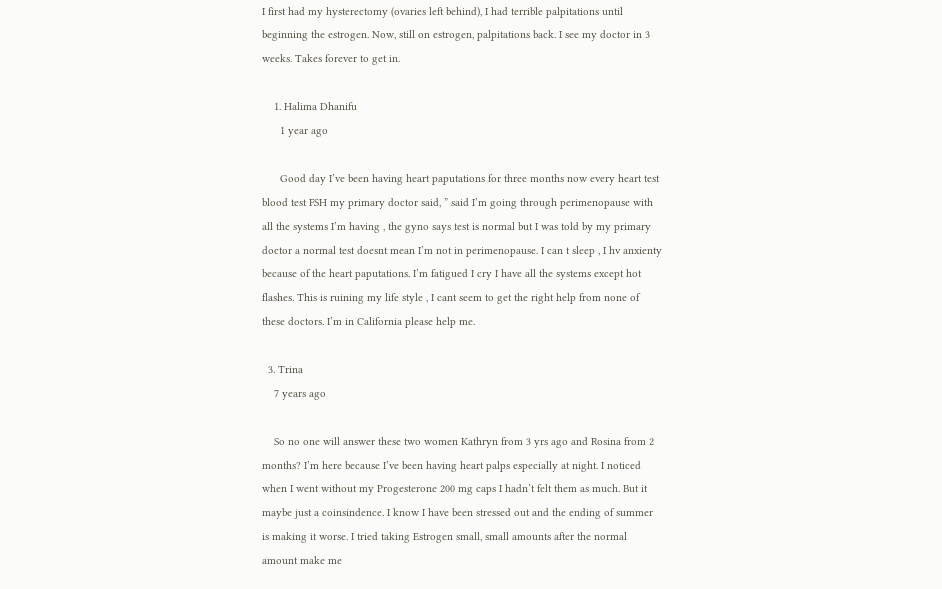I first had my hysterectomy (ovaries left behind), I had terrible palpitations until beginning the estrogen. Now, still on estrogen, palpitations back. I see my doctor in 3 weeks. Takes forever to get in.

    1. Halima Dhanifu
      1 year ago

      Good day I’ve been having heart paputations for three months now every heart test blood test FSH my primary doctor said, ” said I’m going through perimenopause with all the systems I’m having , the gyno says test is normal but I was told by my primary doctor a normal test doesnt mean I’m not in perimenopause. I can t sleep , I hv anxienty because of the heart paputations. I’m fatigued I cry I have all the systems except hot flashes. This is ruining my life style , I cant seem to get the right help from none of these doctors. I’m in California please help me.

  3. Trina
    7 years ago

    So no one will answer these two women Kathryn from 3 yrs ago and Rosina from 2 months? I’m here because I’ve been having heart palps especially at night. I noticed when I went without my Progesterone 200 mg caps I hadn’t felt them as much. But it maybe just a coinsindence. I know I have been stressed out and the ending of summer is making it worse. I tried taking Estrogen small, small amounts after the normal amount make me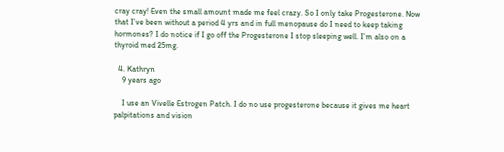cray cray! Even the small amount made me feel crazy. So I only take Progesterone. Now that I’ve been without a period 4 yrs and in full menopause do I need to keep taking hormones? I do notice if I go off the Progesterone I stop sleeping well. I’m also on a thyroid med 25mg.

  4. Kathryn
    9 years ago

    I use an Vivelle Estrogen Patch. I do no use progesterone because it gives me heart palpitations and vision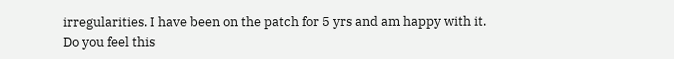irregularities. I have been on the patch for 5 yrs and am happy with it. Do you feel this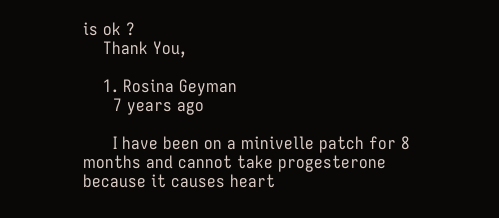is ok ?
    Thank You,

    1. Rosina Geyman
      7 years ago

      I have been on a minivelle patch for 8 months and cannot take progesterone because it causes heart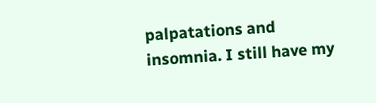palpatations and insomnia. I still have my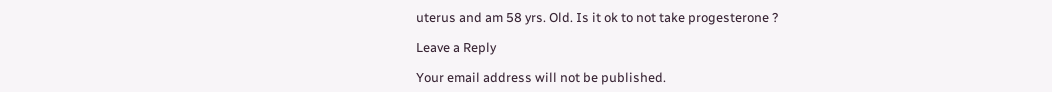uterus and am 58 yrs. Old. Is it ok to not take progesterone ?

Leave a Reply

Your email address will not be published.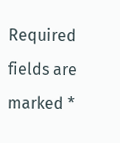Required fields are marked *